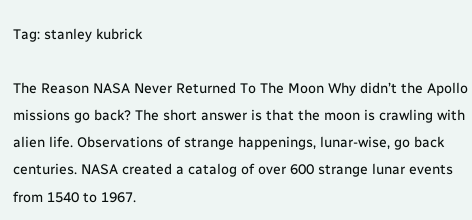Tag: stanley kubrick

The Reason NASA Never Returned To The Moon Why didn’t the Apollo missions go back? The short answer is that the moon is crawling with alien life. Observations of strange happenings, lunar-wise, go back centuries. NASA created a catalog of over 600 strange lunar events from 1540 to 1967.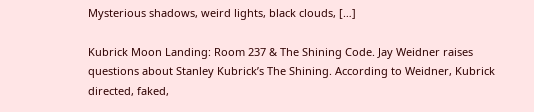Mysterious shadows, weird lights, black clouds, […]

Kubrick Moon Landing: Room 237 & The Shining Code. Jay Weidner raises questions about Stanley Kubrick’s The Shining. According to Weidner, Kubrick directed, faked,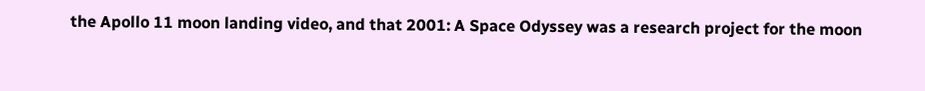the Apollo 11 moon landing video, and that 2001: A Space Odyssey was a research project for the moon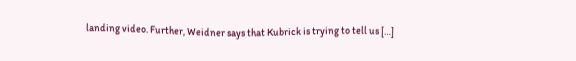landing video. Further, Weidner says that Kubrick is trying to tell us […]